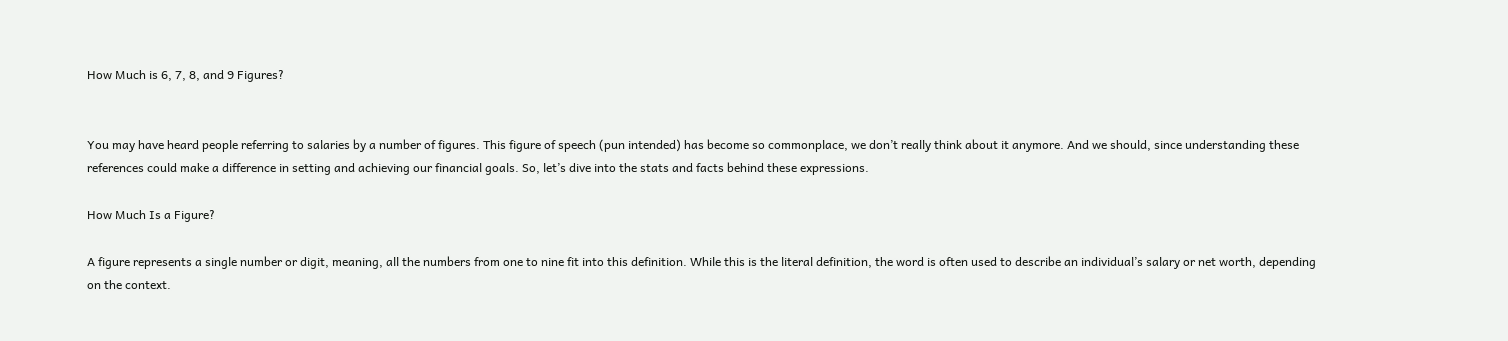How Much is 6, 7, 8, and 9 Figures?


You may have heard people referring to salaries by a number of figures. This figure of speech (pun intended) has become so commonplace, we don’t really think about it anymore. And we should, since understanding these references could make a difference in setting and achieving our financial goals. So, let’s dive into the stats and facts behind these expressions.

How Much Is a Figure?

A figure represents a single number or digit, meaning, all the numbers from one to nine fit into this definition. While this is the literal definition, the word is often used to describe an individual’s salary or net worth, depending on the context.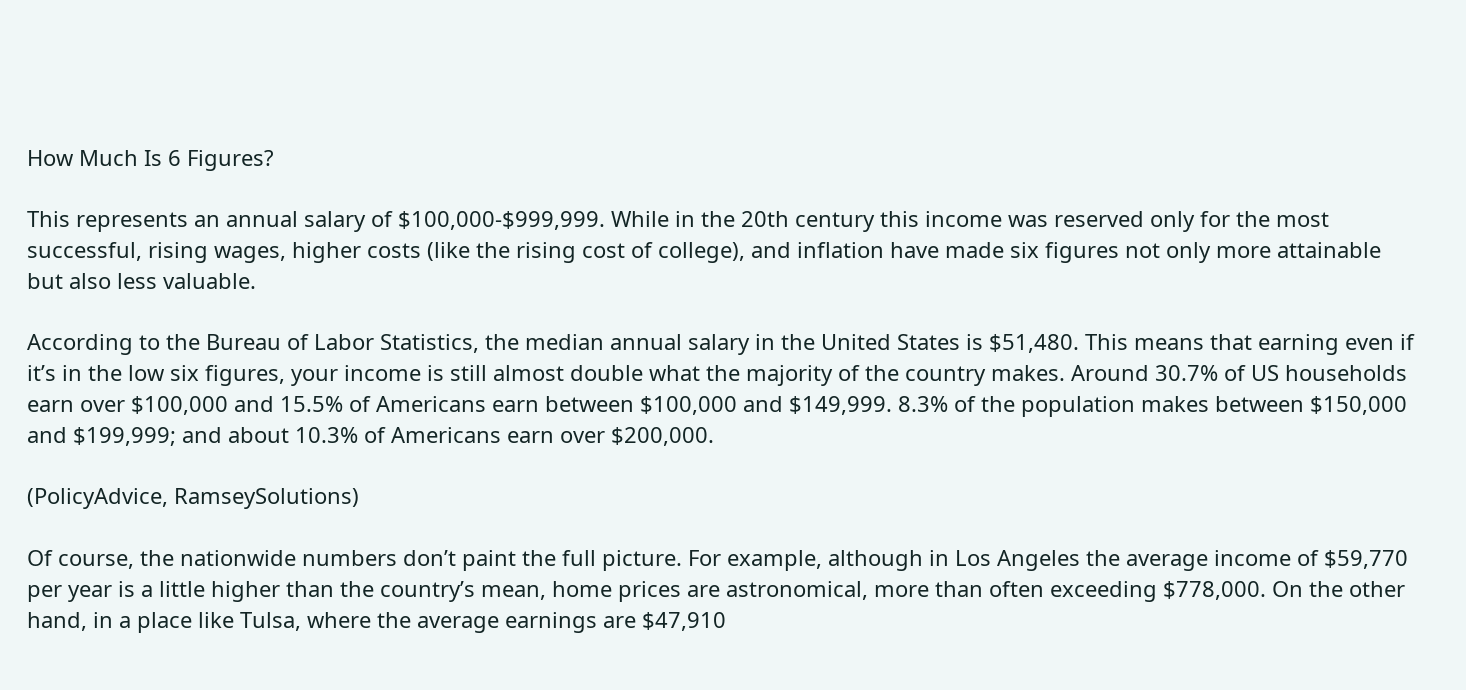How Much Is 6 Figures?

This represents an annual salary of $100,000-$999,999. While in the 20th century this income was reserved only for the most successful, rising wages, higher costs (like the rising cost of college), and inflation have made six figures not only more attainable but also less valuable.

According to the Bureau of Labor Statistics, the median annual salary in the United States is $51,480. This means that earning even if it’s in the low six figures, your income is still almost double what the majority of the country makes. Around 30.7% of US households earn over $100,000 and 15.5% of Americans earn between $100,000 and $149,999. 8.3% of the population makes between $150,000 and $199,999; and about 10.3% of Americans earn over $200,000.

(PolicyAdvice, RamseySolutions)

Of course, the nationwide numbers don’t paint the full picture. For example, although in Los Angeles the average income of $59,770 per year is a little higher than the country’s mean, home prices are astronomical, more than often exceeding $778,000. On the other hand, in a place like Tulsa, where the average earnings are $47,910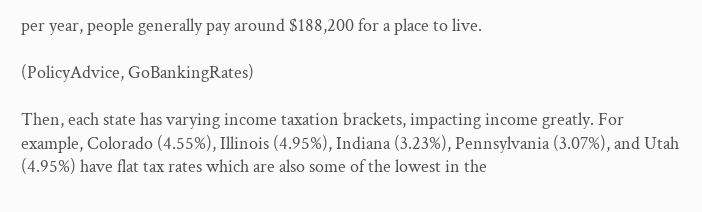per year, people generally pay around $188,200 for a place to live.

(PolicyAdvice, GoBankingRates)

Then, each state has varying income taxation brackets, impacting income greatly. For example, Colorado (4.55%), Illinois (4.95%), Indiana (3.23%), Pennsylvania (3.07%), and Utah (4.95%) have flat tax rates which are also some of the lowest in the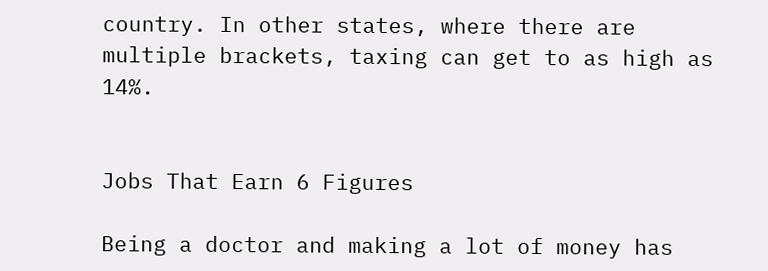country. In other states, where there are multiple brackets, taxing can get to as high as 14%.


Jobs That Earn 6 Figures

Being a doctor and making a lot of money has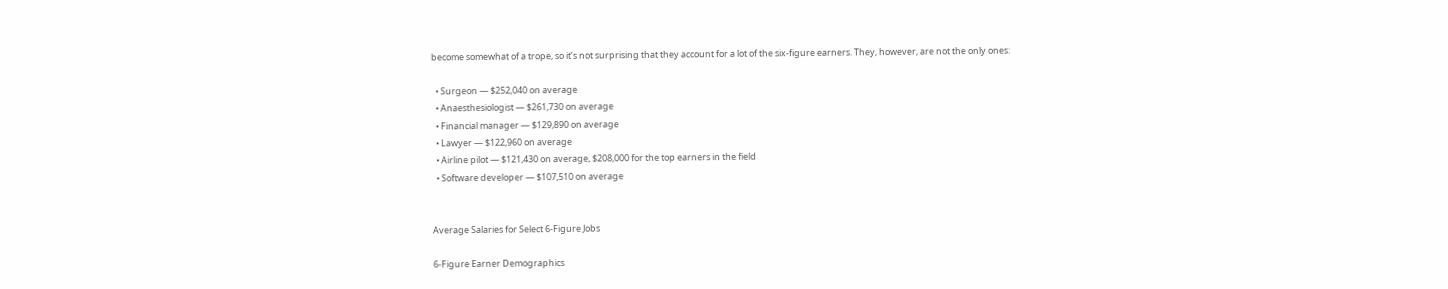become somewhat of a trope, so it’s not surprising that they account for a lot of the six-figure earners. They, however, are not the only ones:

  • Surgeon — $252,040 on average
  • Anaesthesiologist — $261,730 on average
  • Financial manager — $129,890 on average
  • Lawyer — $122,960 on average
  • Airline pilot — $121,430 on average, $208,000 for the top earners in the field
  • Software developer — $107,510 on average


Average Salaries for Select 6-Figure Jobs

6-Figure Earner Demographics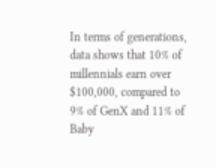In terms of generations, data shows that 10% of millennials earn over $100,000, compared to 9% of GenX and 11% of Baby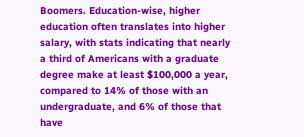Boomers. Education-wise, higher education often translates into higher salary, with stats indicating that nearly a third of Americans with a graduate degree make at least $100,000 a year, compared to 14% of those with an undergraduate, and 6% of those that have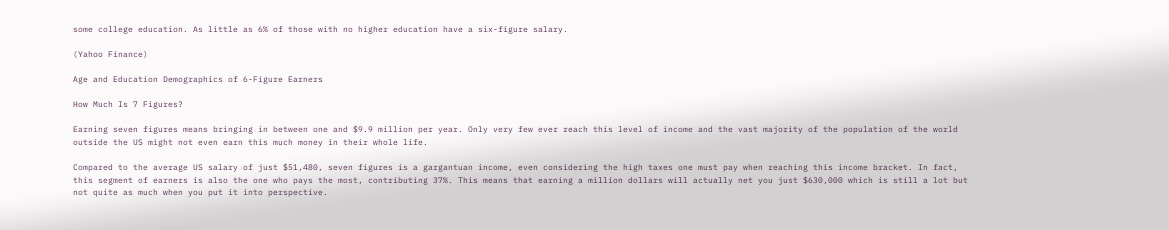some college education. As little as 6% of those with no higher education have a six-figure salary.

(Yahoo Finance)

Age and Education Demographics of 6-Figure Earners

How Much Is 7 Figures?

Earning seven figures means bringing in between one and $9.9 million per year. Only very few ever reach this level of income and the vast majority of the population of the world outside the US might not even earn this much money in their whole life.

Compared to the average US salary of just $51,480, seven figures is a gargantuan income, even considering the high taxes one must pay when reaching this income bracket. In fact, this segment of earners is also the one who pays the most, contributing 37%. This means that earning a million dollars will actually net you just $630,000 which is still a lot but not quite as much when you put it into perspective.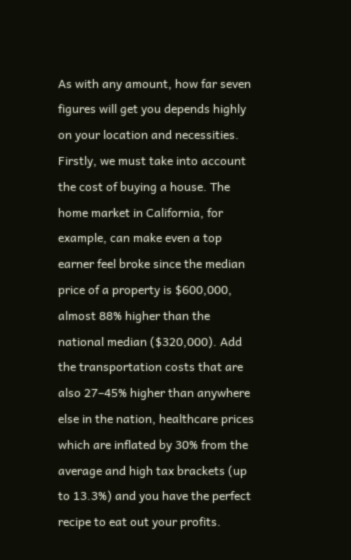As with any amount, how far seven figures will get you depends highly on your location and necessities. Firstly, we must take into account the cost of buying a house. The home market in California, for example, can make even a top earner feel broke since the median price of a property is $600,000, almost 88% higher than the national median ($320,000). Add the transportation costs that are also 27–45% higher than anywhere else in the nation, healthcare prices which are inflated by 30% from the average and high tax brackets (up to 13.3%) and you have the perfect recipe to eat out your profits.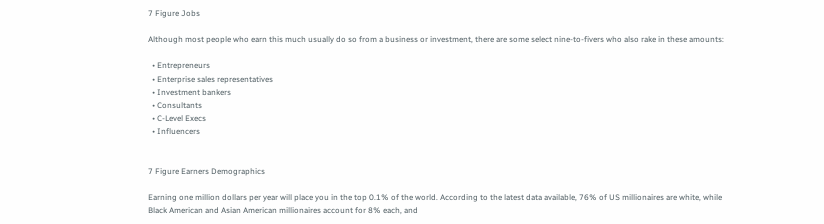7 Figure Jobs

Although most people who earn this much usually do so from a business or investment, there are some select nine-to-fivers who also rake in these amounts:

  • Entrepreneurs
  • Enterprise sales representatives
  • Investment bankers
  • Consultants
  • C-Level Execs
  • Influencers


7 Figure Earners Demographics

Earning one million dollars per year will place you in the top 0.1% of the world. According to the latest data available, 76% of US millionaires are white, while Black American and Asian American millionaires account for 8% each, and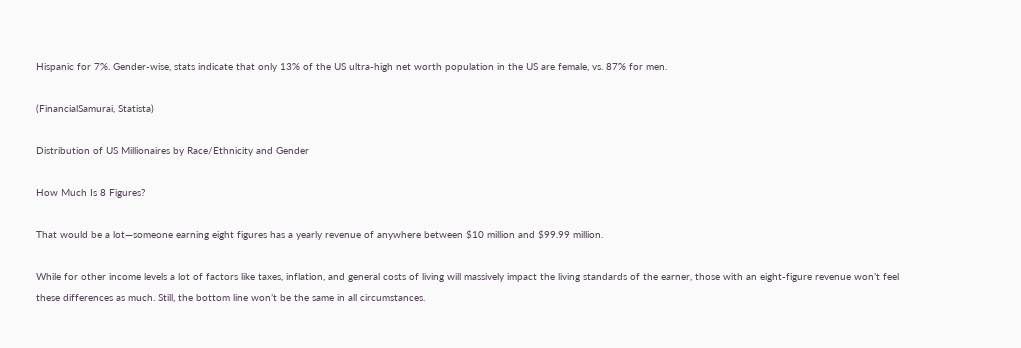Hispanic for 7%. Gender-wise, stats indicate that only 13% of the US ultra-high net worth population in the US are female, vs. 87% for men.

(FinancialSamurai, Statista)

Distribution of US Millionaires by Race/Ethnicity and Gender

How Much Is 8 Figures?

That would be a lot—someone earning eight figures has a yearly revenue of anywhere between $10 million and $99.99 million.

While for other income levels a lot of factors like taxes, inflation, and general costs of living will massively impact the living standards of the earner, those with an eight-figure revenue won’t feel these differences as much. Still, the bottom line won’t be the same in all circumstances.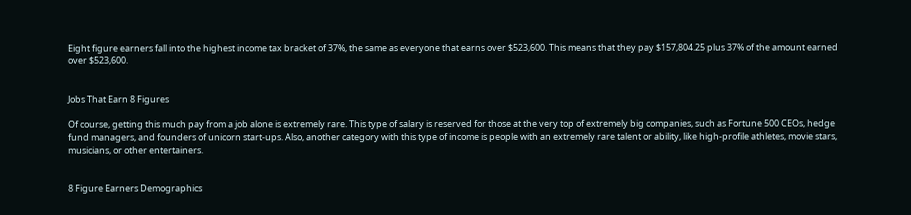Eight figure earners fall into the highest income tax bracket of 37%, the same as everyone that earns over $523,600. This means that they pay $157,804.25 plus 37% of the amount earned over $523,600.


Jobs That Earn 8 Figures

Of course, getting this much pay from a job alone is extremely rare. This type of salary is reserved for those at the very top of extremely big companies, such as Fortune 500 CEOs, hedge fund managers, and founders of unicorn start-ups. Also, another category with this type of income is people with an extremely rare talent or ability, like high-profile athletes, movie stars, musicians, or other entertainers.


8 Figure Earners Demographics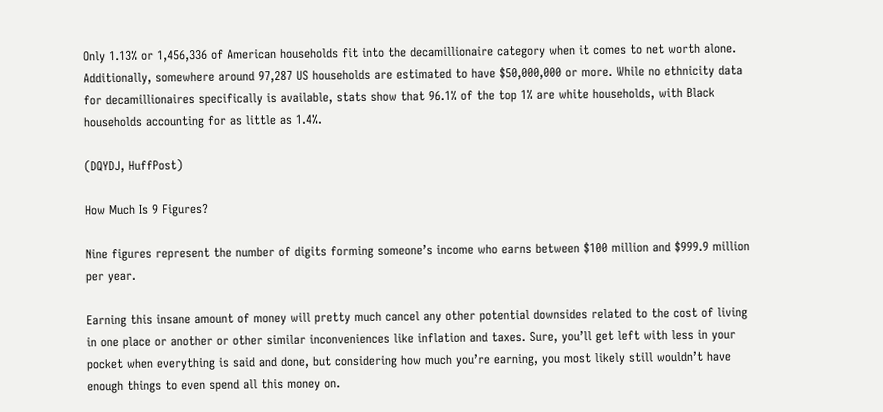Only 1.13% or 1,456,336 of American households fit into the decamillionaire category when it comes to net worth alone. Additionally, somewhere around 97,287 US households are estimated to have $50,000,000 or more. While no ethnicity data for decamillionaires specifically is available, stats show that 96.1% of the top 1% are white households, with Black households accounting for as little as 1.4%.

(DQYDJ, HuffPost)

How Much Is 9 Figures?

Nine figures represent the number of digits forming someone’s income who earns between $100 million and $999.9 million per year.

Earning this insane amount of money will pretty much cancel any other potential downsides related to the cost of living in one place or another or other similar inconveniences like inflation and taxes. Sure, you’ll get left with less in your pocket when everything is said and done, but considering how much you’re earning, you most likely still wouldn’t have enough things to even spend all this money on.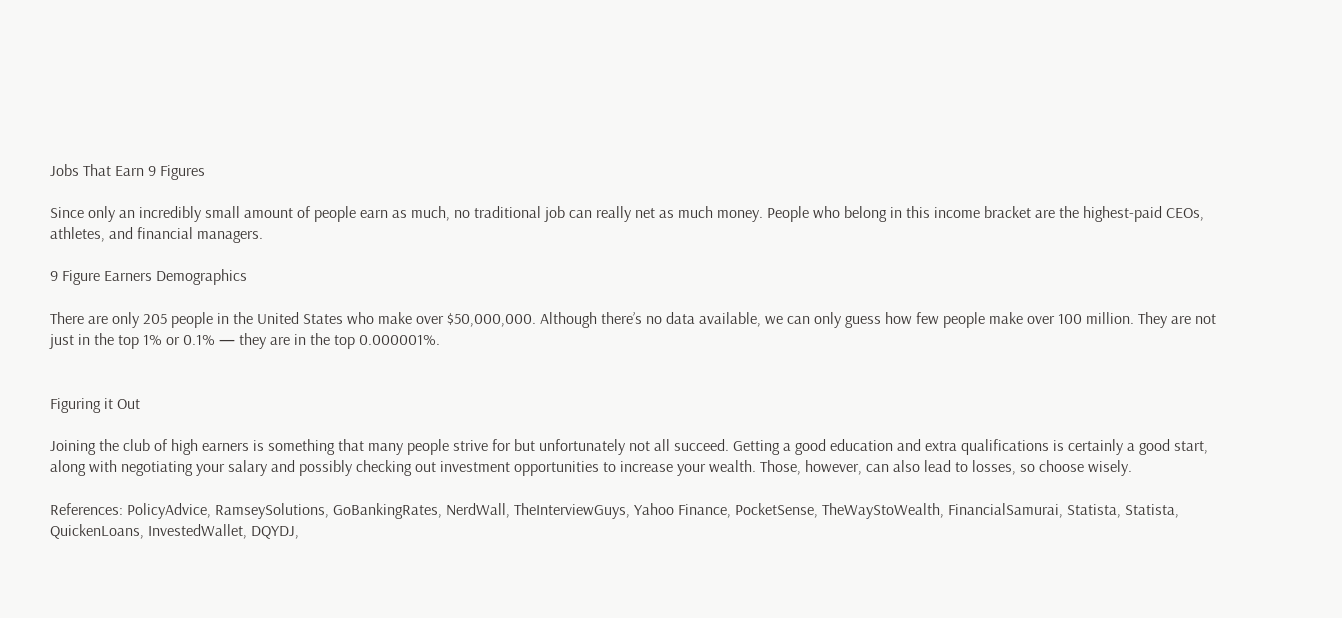Jobs That Earn 9 Figures

Since only an incredibly small amount of people earn as much, no traditional job can really net as much money. People who belong in this income bracket are the highest-paid CEOs, athletes, and financial managers.

9 Figure Earners Demographics

There are only 205 people in the United States who make over $50,000,000. Although there’s no data available, we can only guess how few people make over 100 million. They are not just in the top 1% or 0.1% — they are in the top 0.000001%.


Figuring it Out

Joining the club of high earners is something that many people strive for but unfortunately not all succeed. Getting a good education and extra qualifications is certainly a good start, along with negotiating your salary and possibly checking out investment opportunities to increase your wealth. Those, however, can also lead to losses, so choose wisely.

References: PolicyAdvice, RamseySolutions, GoBankingRates, NerdWall, TheInterviewGuys, Yahoo Finance, PocketSense, TheWayStoWealth, FinancialSamurai, Statista, Statista, QuickenLoans, InvestedWallet, DQYDJ,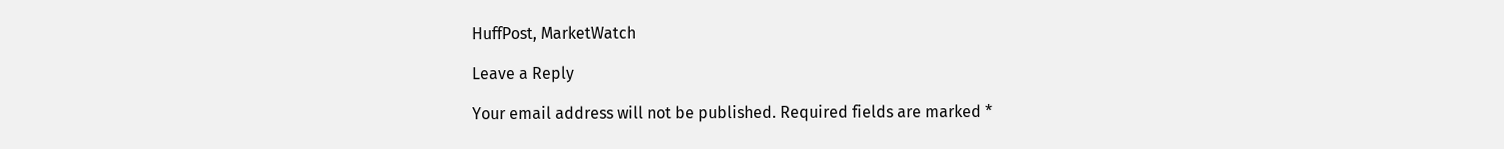HuffPost, MarketWatch

Leave a Reply

Your email address will not be published. Required fields are marked *